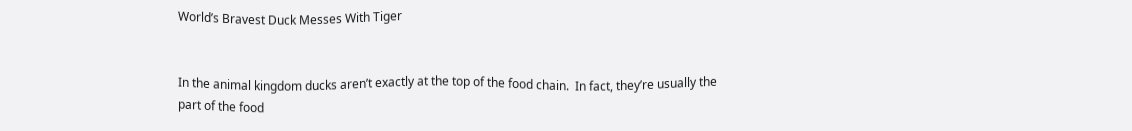World’s Bravest Duck Messes With Tiger


In the animal kingdom ducks aren’t exactly at the top of the food chain.  In fact, they’re usually the part of the food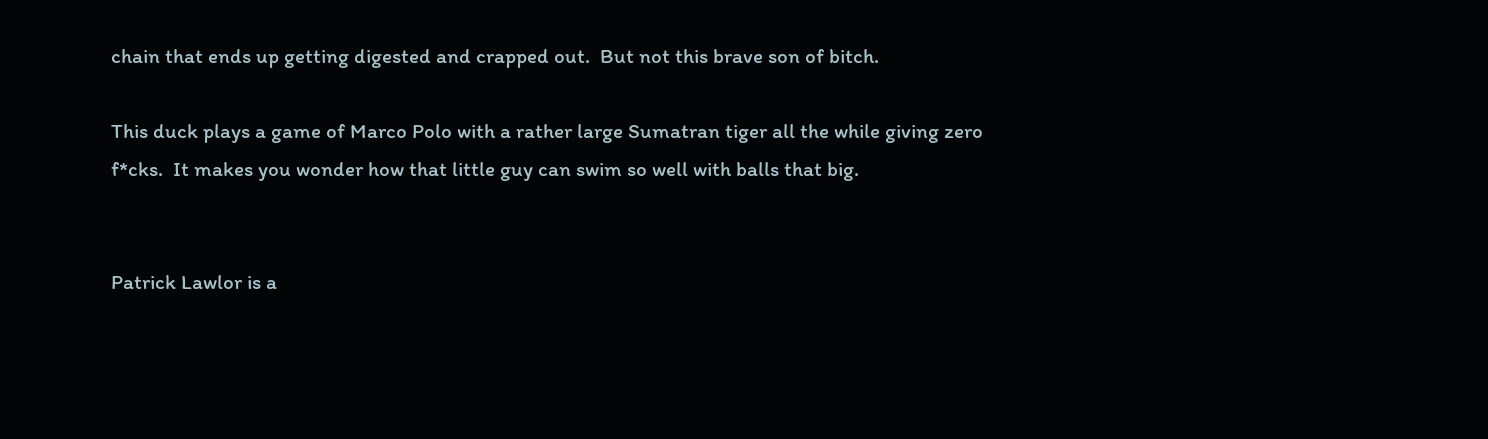chain that ends up getting digested and crapped out.  But not this brave son of bitch.

This duck plays a game of Marco Polo with a rather large Sumatran tiger all the while giving zero f*cks.  It makes you wonder how that little guy can swim so well with balls that big.


Patrick Lawlor is a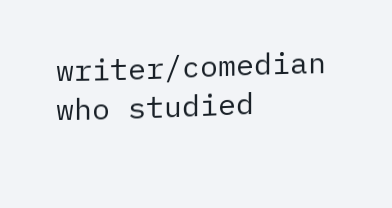writer/comedian who studied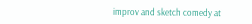improv and sketch comedy at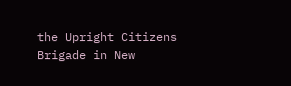the Upright Citizens Brigade in New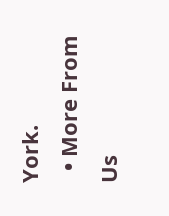York.
  • More From Us